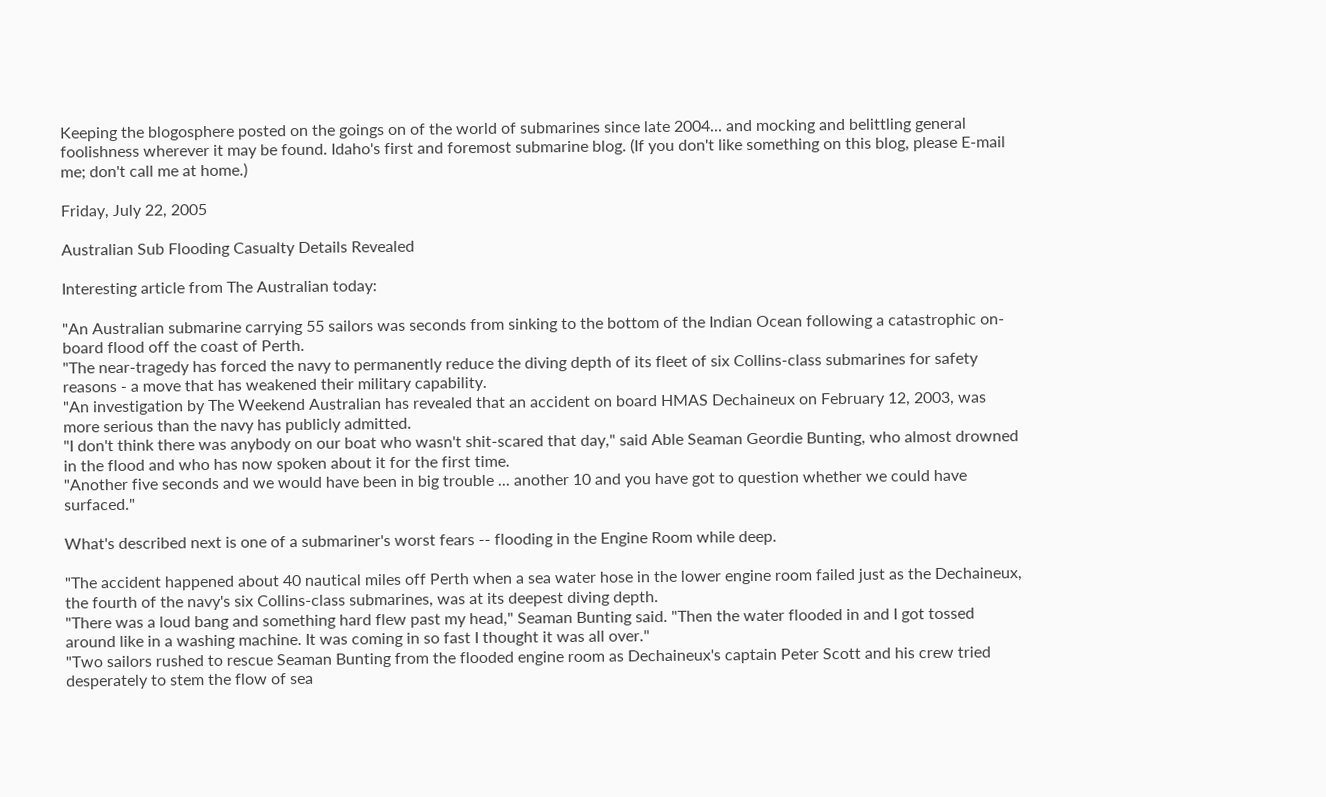Keeping the blogosphere posted on the goings on of the world of submarines since late 2004... and mocking and belittling general foolishness wherever it may be found. Idaho's first and foremost submarine blog. (If you don't like something on this blog, please E-mail me; don't call me at home.)

Friday, July 22, 2005

Australian Sub Flooding Casualty Details Revealed

Interesting article from The Australian today:

"An Australian submarine carrying 55 sailors was seconds from sinking to the bottom of the Indian Ocean following a catastrophic on-board flood off the coast of Perth.
"The near-tragedy has forced the navy to permanently reduce the diving depth of its fleet of six Collins-class submarines for safety reasons - a move that has weakened their military capability.
"An investigation by The Weekend Australian has revealed that an accident on board HMAS Dechaineux on February 12, 2003, was more serious than the navy has publicly admitted.
"I don't think there was anybody on our boat who wasn't shit-scared that day," said Able Seaman Geordie Bunting, who almost drowned in the flood and who has now spoken about it for the first time.
"Another five seconds and we would have been in big trouble ... another 10 and you have got to question whether we could have surfaced."

What's described next is one of a submariner's worst fears -- flooding in the Engine Room while deep.

"The accident happened about 40 nautical miles off Perth when a sea water hose in the lower engine room failed just as the Dechaineux, the fourth of the navy's six Collins-class submarines, was at its deepest diving depth.
"There was a loud bang and something hard flew past my head," Seaman Bunting said. "Then the water flooded in and I got tossed around like in a washing machine. It was coming in so fast I thought it was all over."
"Two sailors rushed to rescue Seaman Bunting from the flooded engine room as Dechaineux's captain Peter Scott and his crew tried desperately to stem the flow of sea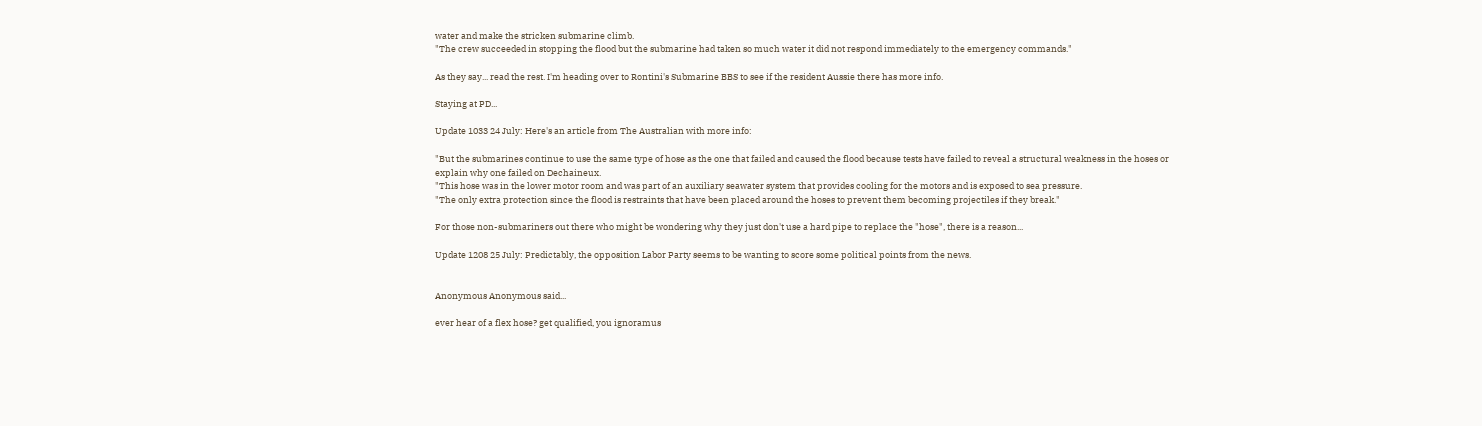water and make the stricken submarine climb.
"The crew succeeded in stopping the flood but the submarine had taken so much water it did not respond immediately to the emergency commands."

As they say... read the rest. I'm heading over to Rontini's Submarine BBS to see if the resident Aussie there has more info.

Staying at PD...

Update 1033 24 July: Here's an article from The Australian with more info:

"But the submarines continue to use the same type of hose as the one that failed and caused the flood because tests have failed to reveal a structural weakness in the hoses or explain why one failed on Dechaineux.
"This hose was in the lower motor room and was part of an auxiliary seawater system that provides cooling for the motors and is exposed to sea pressure.
"The only extra protection since the flood is restraints that have been placed around the hoses to prevent them becoming projectiles if they break."

For those non-submariners out there who might be wondering why they just don't use a hard pipe to replace the "hose", there is a reason...

Update 1208 25 July: Predictably, the opposition Labor Party seems to be wanting to score some political points from the news.


Anonymous Anonymous said...

ever hear of a flex hose? get qualified, you ignoramus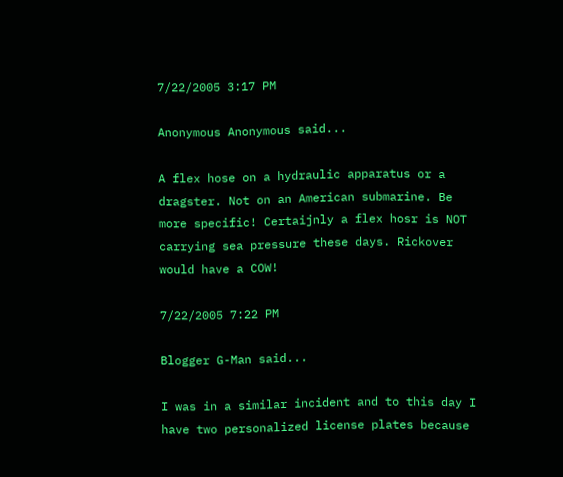7/22/2005 3:17 PM

Anonymous Anonymous said...

A flex hose on a hydraulic apparatus or a dragster. Not on an American submarine. Be more specific! Certaijnly a flex hosr is NOT carrying sea pressure these days. Rickover would have a COW!

7/22/2005 7:22 PM

Blogger G-Man said...

I was in a similar incident and to this day I have two personalized license plates because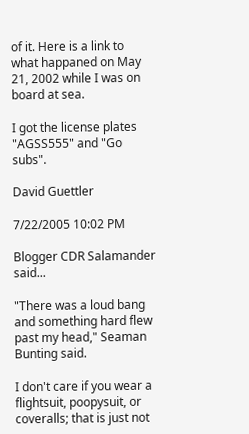of it. Here is a link to what happaned on May 21, 2002 while I was on board at sea.

I got the license plates "AGSS555" and "Go subs".

David Guettler

7/22/2005 10:02 PM

Blogger CDR Salamander said...

"There was a loud bang and something hard flew past my head," Seaman Bunting said.

I don't care if you wear a flightsuit, poopysuit, or coveralls; that is just not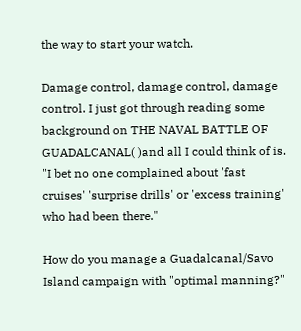the way to start your watch.

Damage control, damage control, damage control. I just got through reading some background on THE NAVAL BATTLE OF GUADALCANAL( )and all I could think of is. "I bet no one complained about 'fast cruises' 'surprise drills' or 'excess training' who had been there."

How do you manage a Guadalcanal/Savo Island campaign with "optimal manning?"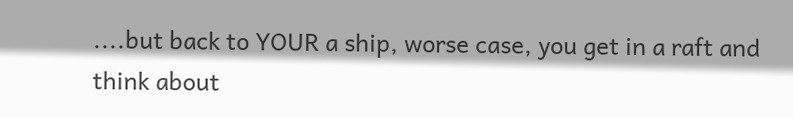....but back to YOUR a ship, worse case, you get in a raft and think about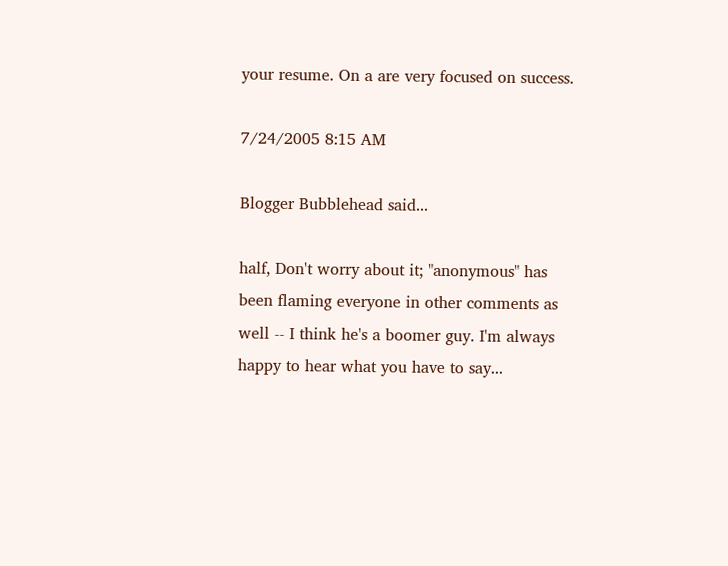your resume. On a are very focused on success.

7/24/2005 8:15 AM

Blogger Bubblehead said...

half, Don't worry about it; "anonymous" has been flaming everyone in other comments as well -- I think he's a boomer guy. I'm always happy to hear what you have to say...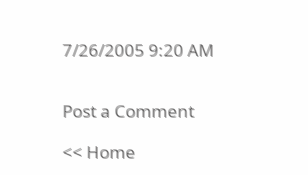7/26/2005 9:20 AM


Post a Comment

<< Home